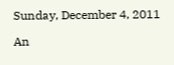Sunday, December 4, 2011

An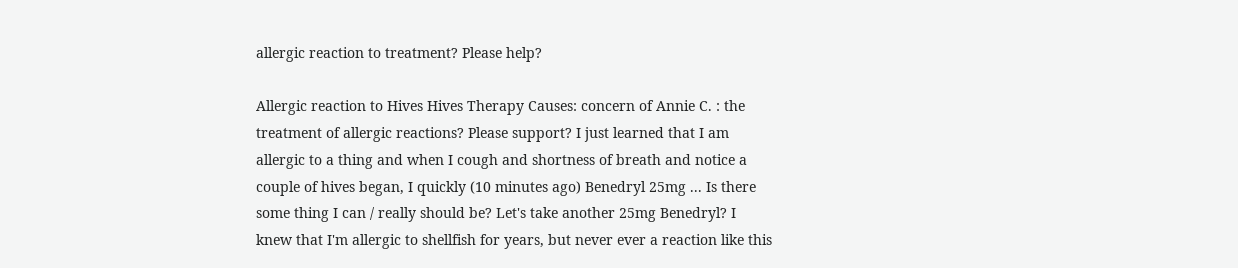allergic reaction to treatment? Please help?

Allergic reaction to Hives Hives Therapy Causes: concern of Annie C. : the treatment of allergic reactions? Please support? I just learned that I am allergic to a thing and when I cough and shortness of breath and notice a couple of hives began, I quickly (10 minutes ago) Benedryl 25mg ... Is there some thing I can / really should be? Let's take another 25mg Benedryl? I knew that I'm allergic to shellfish for years, but never ever a reaction like this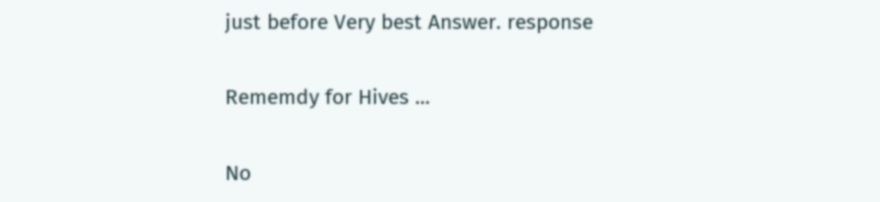just before Very best Answer. response

Rememdy for Hives ...

No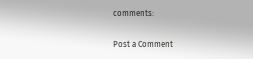comments:

Post a Comment